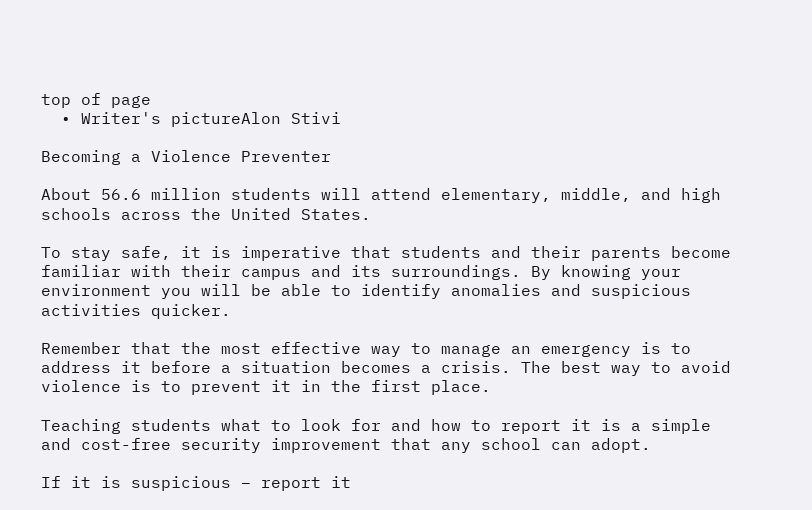top of page
  • Writer's pictureAlon Stivi

Becoming a Violence Preventer

About 56.6 million students will attend elementary, middle, and high schools across the United States.

To stay safe, it is imperative that students and their parents become familiar with their campus and its surroundings. By knowing your environment you will be able to identify anomalies and suspicious activities quicker.

Remember that the most effective way to manage an emergency is to address it before a situation becomes a crisis. The best way to avoid violence is to prevent it in the first place.

Teaching students what to look for and how to report it is a simple and cost-free security improvement that any school can adopt.

If it is suspicious – report it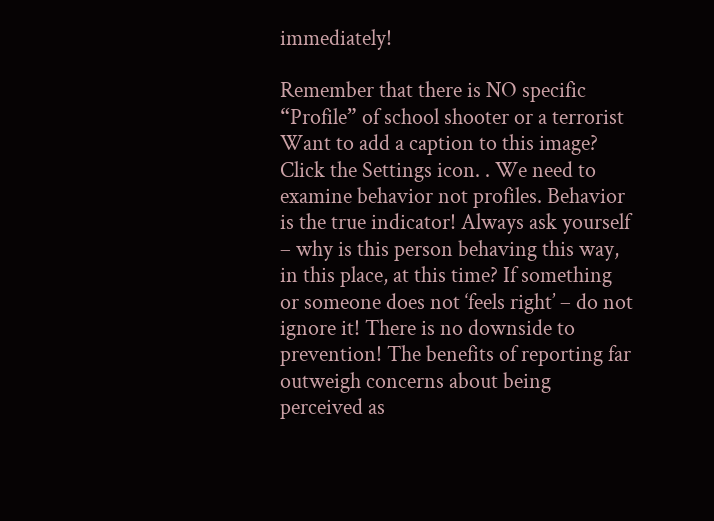immediately!

Remember that there is NO specific “Profile” of school shooter or a terrorist Want to add a caption to this image? Click the Settings icon. . We need to examine behavior not profiles. Behavior is the true indicator! Always ask yourself – why is this person behaving this way, in this place, at this time? If something or someone does not ‘feels right’ – do not ignore it! There is no downside to prevention! The benefits of reporting far outweigh concerns about being perceived as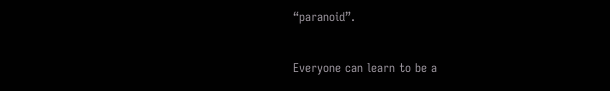“paranoid”.

Everyone can learn to be a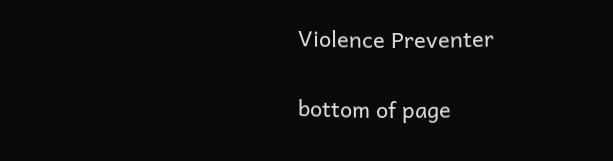Violence Preventer

bottom of page